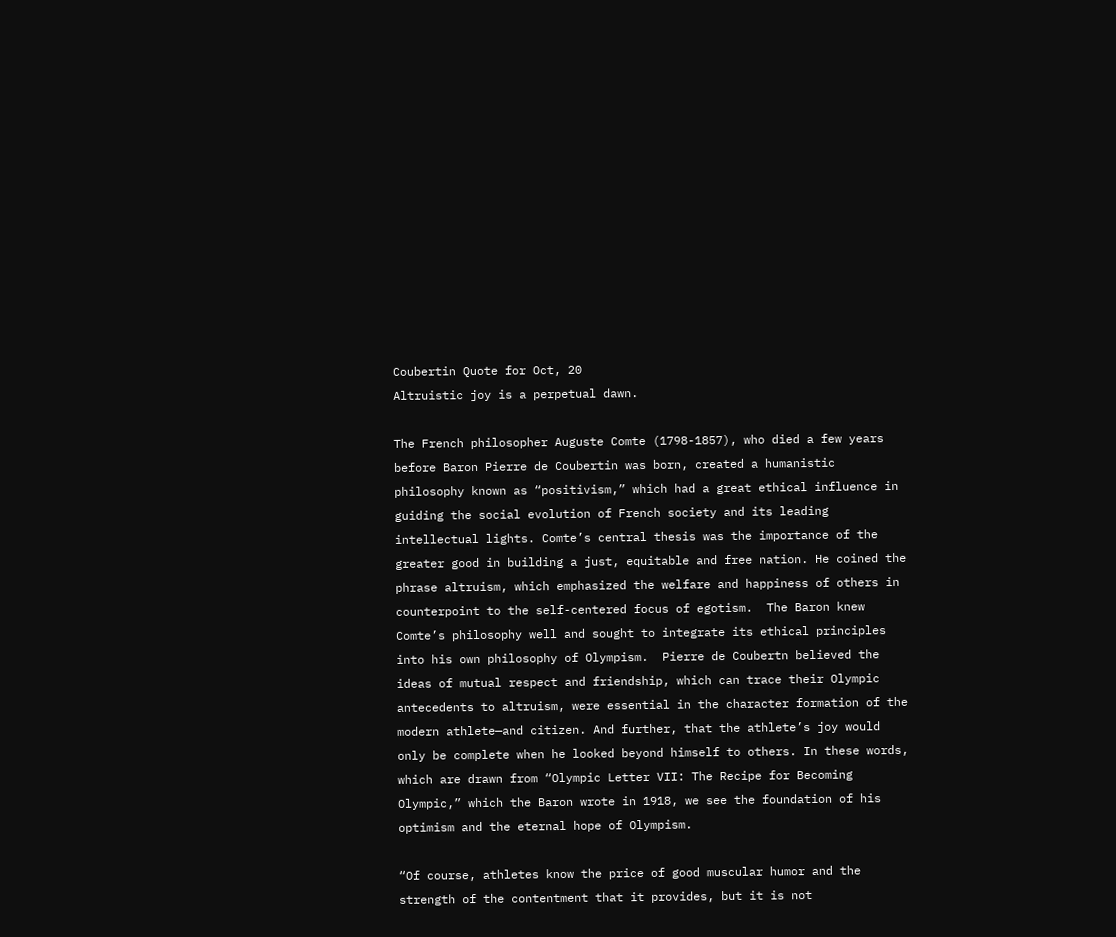Coubertin Quote for Oct, 20
Altruistic joy is a perpetual dawn.

The French philosopher Auguste Comte (1798-1857), who died a few years before Baron Pierre de Coubertin was born, created a humanistic philosophy known as “positivism,” which had a great ethical influence in guiding the social evolution of French society and its leading intellectual lights. Comte’s central thesis was the importance of the greater good in building a just, equitable and free nation. He coined the phrase altruism, which emphasized the welfare and happiness of others in counterpoint to the self-centered focus of egotism.  The Baron knew Comte’s philosophy well and sought to integrate its ethical principles into his own philosophy of Olympism.  Pierre de Coubertn believed the ideas of mutual respect and friendship, which can trace their Olympic antecedents to altruism, were essential in the character formation of the modern athlete—and citizen. And further, that the athlete’s joy would only be complete when he looked beyond himself to others. In these words, which are drawn from “Olympic Letter VII: The Recipe for Becoming Olympic,” which the Baron wrote in 1918, we see the foundation of his optimism and the eternal hope of Olympism.

“Of course, athletes know the price of good muscular humor and the strength of the contentment that it provides, but it is not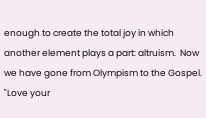enough to create the total joy in which another element plays a part: altruism.  Now we have gone from Olympism to the Gospel. "Love your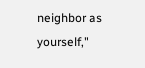neighbor as yourself,"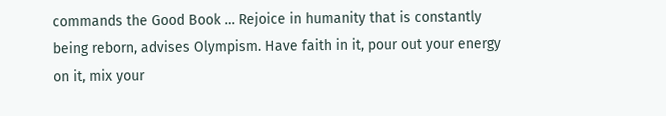commands the Good Book … Rejoice in humanity that is constantly being reborn, advises Olympism. Have faith in it, pour out your energy on it, mix your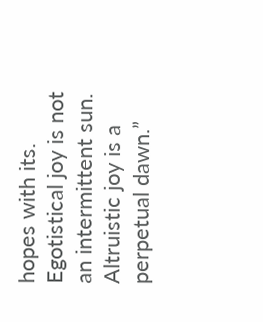hopes with its. Egotistical joy is not an intermittent sun. Altruistic joy is a perpetual dawn.”